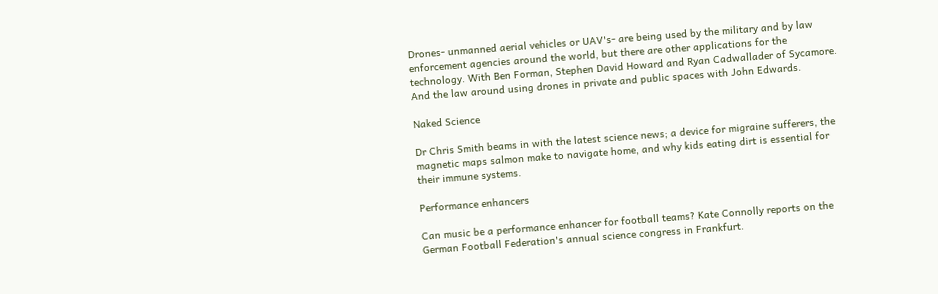Drones- unmanned aerial vehicles or UAV's- are being used by the military and by law enforcement agencies around the world, but there are other applications for the technology. With Ben Forman, Stephen David Howard and Ryan Cadwallader of Sycamore. And the law around using drones in private and public spaces with John Edwards.

Naked Science

Dr Chris Smith beams in with the latest science news; a device for migraine sufferers, the magnetic maps salmon make to navigate home, and why kids eating dirt is essential for their immune systems.

Performance enhancers

Can music be a performance enhancer for football teams? Kate Connolly reports on the German Football Federation's annual science congress in Frankfurt.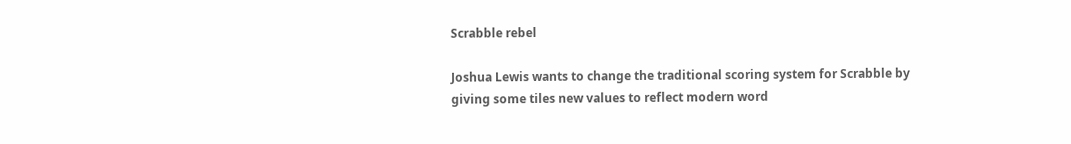Scrabble rebel

Joshua Lewis wants to change the traditional scoring system for Scrabble by giving some tiles new values to reflect modern word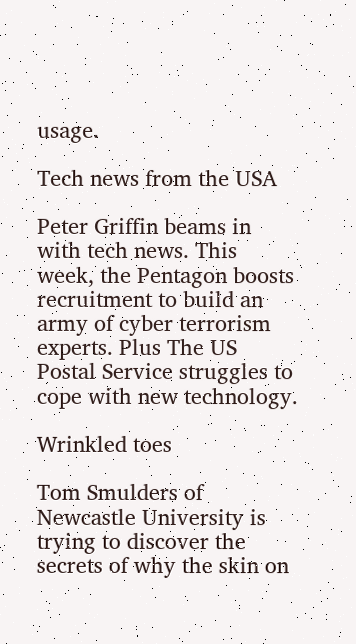usage.

Tech news from the USA

Peter Griffin beams in with tech news. This week, the Pentagon boosts recruitment to build an army of cyber terrorism experts. Plus The US Postal Service struggles to cope with new technology.

Wrinkled toes

Tom Smulders of Newcastle University is trying to discover the secrets of why the skin on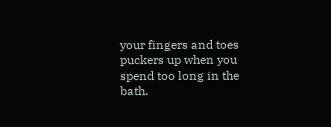your fingers and toes puckers up when you spend too long in the bath.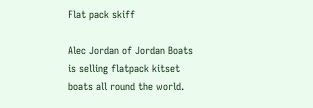Flat pack skiff

Alec Jordan of Jordan Boats is selling flatpack kitset boats all round the world.